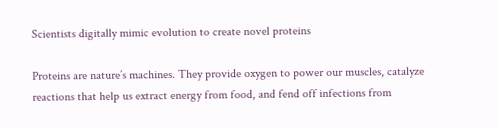Scientists digitally mimic evolution to create novel proteins

Proteins are nature’s machines. They provide oxygen to power our muscles, catalyze reactions that help us extract energy from food, and fend off infections from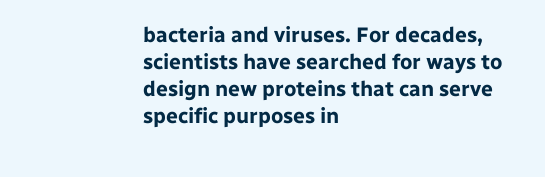bacteria and viruses. For decades, scientists have searched for ways to design new proteins that can serve specific purposes in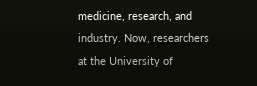medicine, research, and industry. Now, researchers at the University of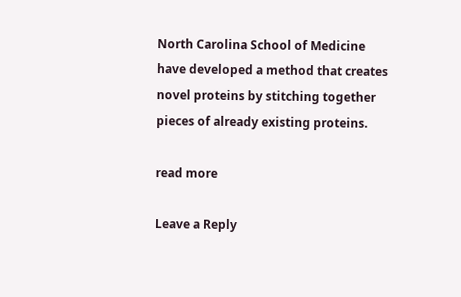North Carolina School of Medicine have developed a method that creates novel proteins by stitching together pieces of already existing proteins.

read more

Leave a Reply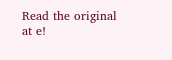Read the original at e!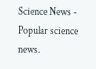Science News - Popular science news.